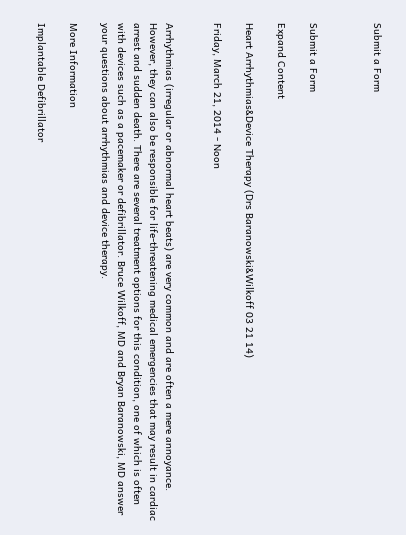Submit a Form



Submit a Form

Expand Content

Heart Arrhythmias&Device Therapy (Drs Baranowski&Wilkoff 03 21 14)

Friday, March 21, 2014 - Noon


Arrhythmias (irregular or abnormal heart beats) are very common and are often a mere annoyance. However, they can also be responsible for life-threatening medical emergencies that may result in cardiac arrest and sudden death. There are several treatment options for this condition, one of which is often with devices such as a pacemaker or defibrillator. Bruce Wilkoff, MD and Bryan Baranowski, MD answer your questions about arrhythmias and device therapy.

More Information

Implantable Defibrillator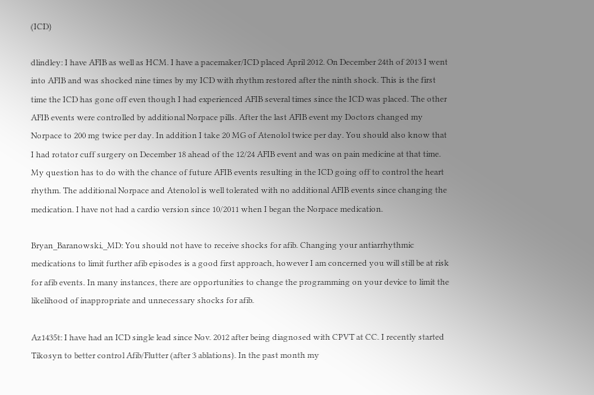(ICD)

dlindley: I have AFIB as well as HCM. I have a pacemaker/ICD placed April 2012. On December 24th of 2013 I went into AFIB and was shocked nine times by my ICD with rhythm restored after the ninth shock. This is the first time the ICD has gone off even though I had experienced AFIB several times since the ICD was placed. The other AFIB events were controlled by additional Norpace pills. After the last AFIB event my Doctors changed my Norpace to 200 mg twice per day. In addition I take 20 MG of Atenolol twice per day. You should also know that I had rotator cuff surgery on December 18 ahead of the 12/24 AFIB event and was on pain medicine at that time. My question has to do with the chance of future AFIB events resulting in the ICD going off to control the heart rhythm. The additional Norpace and Atenolol is well tolerated with no additional AFIB events since changing the medication. I have not had a cardio version since 10/2011 when I began the Norpace medication.

Bryan_Baranowski,_MD: You should not have to receive shocks for afib. Changing your antiarrhythmic medications to limit further afib episodes is a good first approach, however I am concerned you will still be at risk for afib events. In many instances, there are opportunities to change the programming on your device to limit the likelihood of inappropriate and unnecessary shocks for afib.

Az1435t: I have had an ICD single lead since Nov. 2012 after being diagnosed with CPVT at CC. I recently started Tikosyn to better control Afib/Flutter (after 3 ablations). In the past month my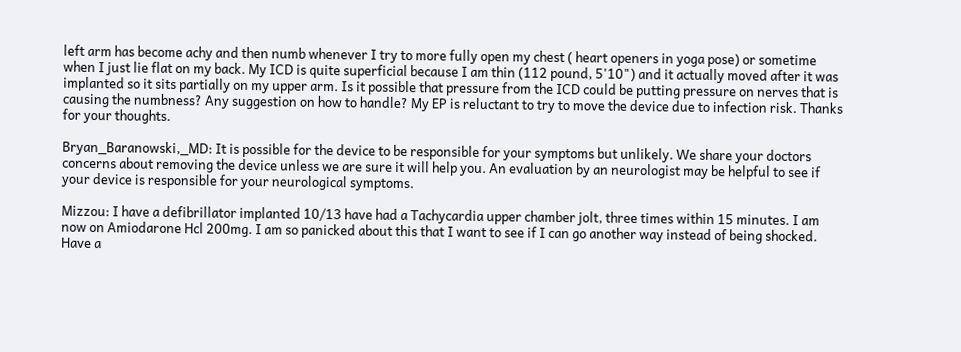left arm has become achy and then numb whenever I try to more fully open my chest ( heart openers in yoga pose) or sometime when I just lie flat on my back. My ICD is quite superficial because I am thin (112 pound, 5'10") and it actually moved after it was implanted so it sits partially on my upper arm. Is it possible that pressure from the ICD could be putting pressure on nerves that is causing the numbness? Any suggestion on how to handle? My EP is reluctant to try to move the device due to infection risk. Thanks for your thoughts.

Bryan_Baranowski,_MD: It is possible for the device to be responsible for your symptoms but unlikely. We share your doctors concerns about removing the device unless we are sure it will help you. An evaluation by an neurologist may be helpful to see if your device is responsible for your neurological symptoms.

Mizzou: I have a defibrillator implanted 10/13 have had a Tachycardia upper chamber jolt, three times within 15 minutes. I am now on Amiodarone Hcl 200mg. I am so panicked about this that I want to see if I can go another way instead of being shocked. Have a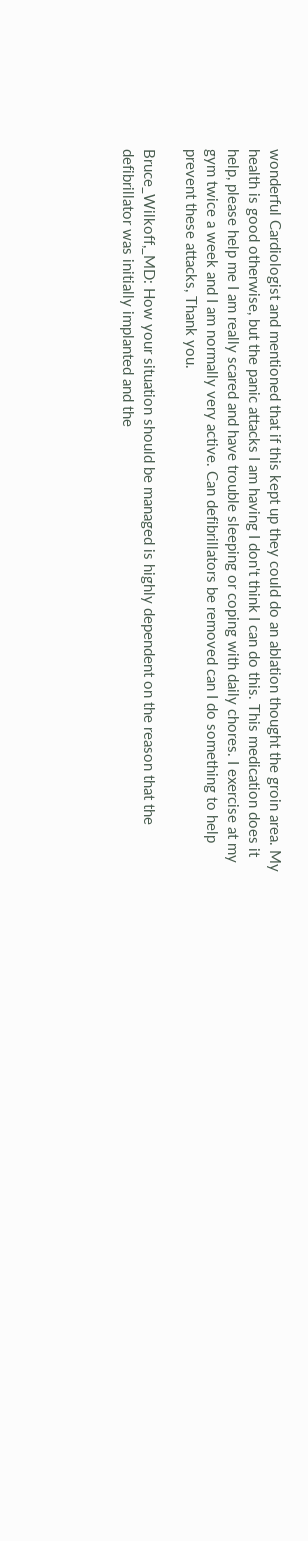wonderful Cardiologist and mentioned that if this kept up they could do an ablation thought the groin area. My health is good otherwise, but the panic attacks I am having I don't think I can do this. This medication does it help, please help me I am really scared and have trouble sleeping or coping with daily chores. I exercise at my gym twice a week and I am normally very active. Can defibrillators be removed can I do something to help prevent these attacks, Thank you.

Bruce_Wilkoff,_MD: How your situation should be managed is highly dependent on the reason that the defibrillator was initially implanted and the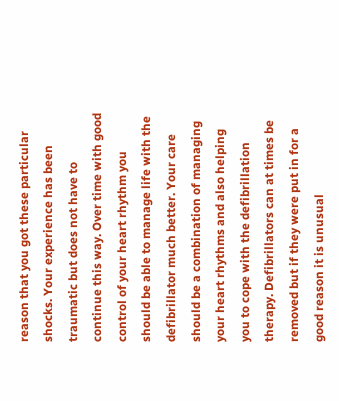reason that you got these particular shocks. Your experience has been traumatic but does not have to continue this way. Over time with good control of your heart rhythm you should be able to manage life with the defibrillator much better. Your care should be a combination of managing your heart rhythms and also helping you to cope with the defibrillation therapy. Defibrillators can at times be removed but if they were put in for a good reason it is unusual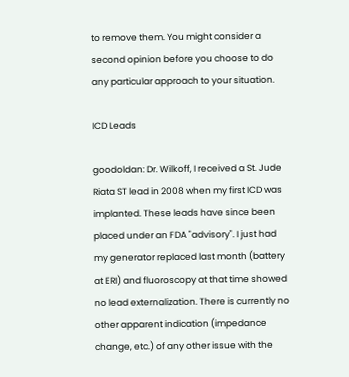to remove them. You might consider a second opinion before you choose to do any particular approach to your situation.

ICD Leads

goodoldan: Dr. Wilkoff, I received a St. Jude Riata ST lead in 2008 when my first ICD was implanted. These leads have since been placed under an FDA "advisory". I just had my generator replaced last month (battery at ERI) and fluoroscopy at that time showed no lead externalization. There is currently no other apparent indication (impedance change, etc.) of any other issue with the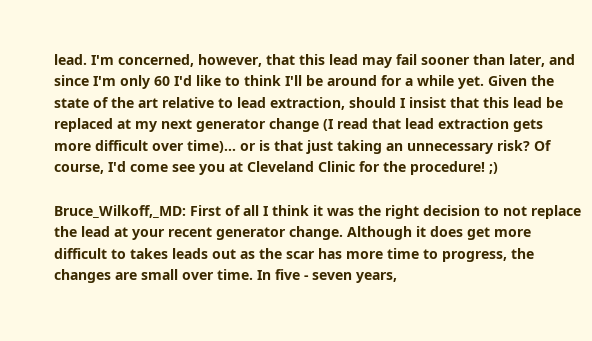lead. I'm concerned, however, that this lead may fail sooner than later, and since I'm only 60 I'd like to think I'll be around for a while yet. Given the state of the art relative to lead extraction, should I insist that this lead be replaced at my next generator change (I read that lead extraction gets more difficult over time)... or is that just taking an unnecessary risk? Of course, I'd come see you at Cleveland Clinic for the procedure! ;)

Bruce_Wilkoff,_MD: First of all I think it was the right decision to not replace the lead at your recent generator change. Although it does get more difficult to takes leads out as the scar has more time to progress, the changes are small over time. In five - seven years,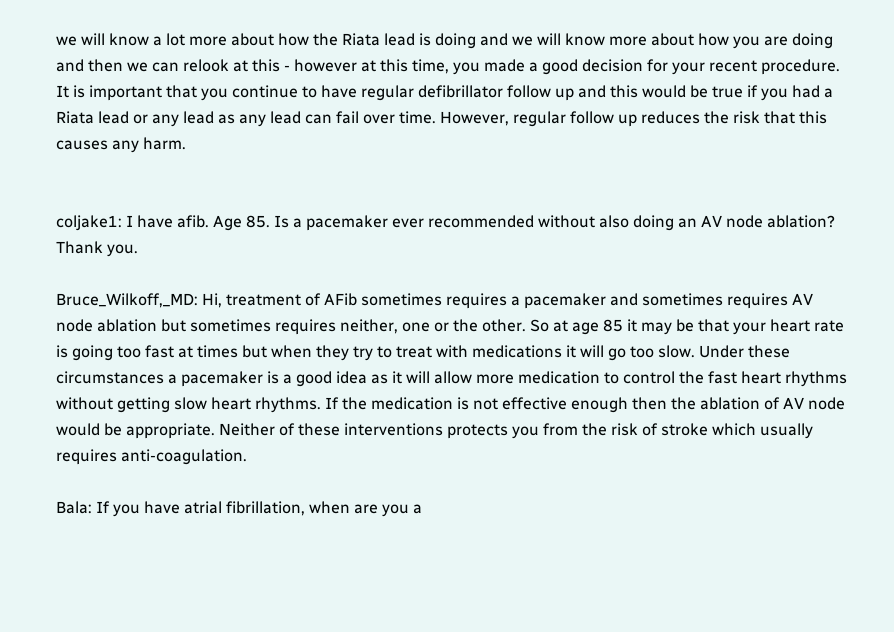we will know a lot more about how the Riata lead is doing and we will know more about how you are doing and then we can relook at this - however at this time, you made a good decision for your recent procedure. It is important that you continue to have regular defibrillator follow up and this would be true if you had a Riata lead or any lead as any lead can fail over time. However, regular follow up reduces the risk that this causes any harm.


coljake1: I have afib. Age 85. Is a pacemaker ever recommended without also doing an AV node ablation? Thank you.

Bruce_Wilkoff,_MD: Hi, treatment of AFib sometimes requires a pacemaker and sometimes requires AV node ablation but sometimes requires neither, one or the other. So at age 85 it may be that your heart rate is going too fast at times but when they try to treat with medications it will go too slow. Under these circumstances a pacemaker is a good idea as it will allow more medication to control the fast heart rhythms without getting slow heart rhythms. If the medication is not effective enough then the ablation of AV node would be appropriate. Neither of these interventions protects you from the risk of stroke which usually requires anti-coagulation.

Bala: If you have atrial fibrillation, when are you a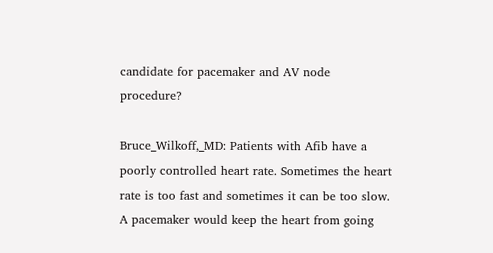candidate for pacemaker and AV node procedure?

Bruce_Wilkoff,_MD: Patients with Afib have a poorly controlled heart rate. Sometimes the heart rate is too fast and sometimes it can be too slow. A pacemaker would keep the heart from going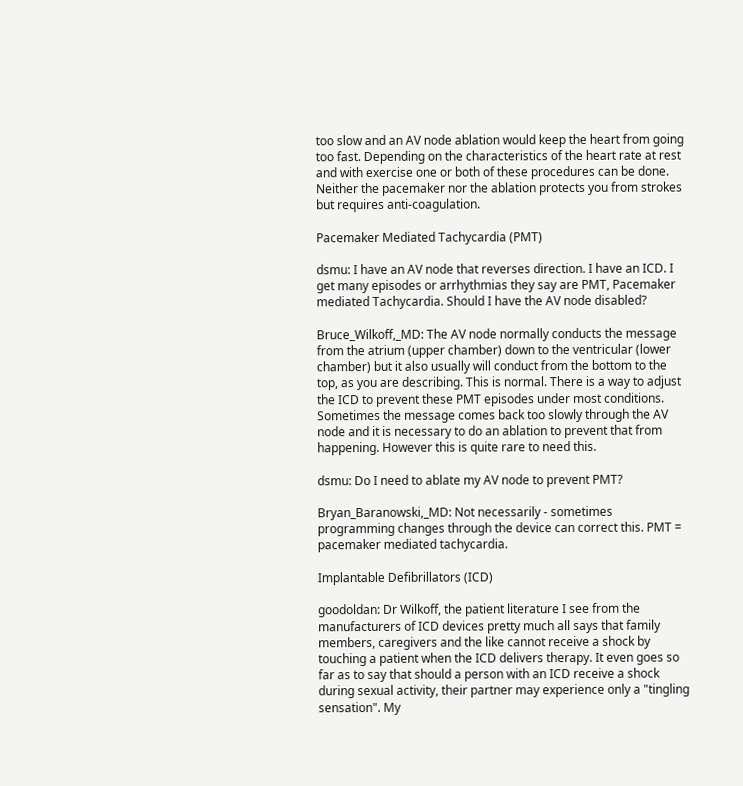too slow and an AV node ablation would keep the heart from going too fast. Depending on the characteristics of the heart rate at rest and with exercise one or both of these procedures can be done. Neither the pacemaker nor the ablation protects you from strokes but requires anti-coagulation.

Pacemaker Mediated Tachycardia (PMT)

dsmu: I have an AV node that reverses direction. I have an ICD. I get many episodes or arrhythmias they say are PMT, Pacemaker mediated Tachycardia. Should I have the AV node disabled?

Bruce_Wilkoff,_MD: The AV node normally conducts the message from the atrium (upper chamber) down to the ventricular (lower chamber) but it also usually will conduct from the bottom to the top, as you are describing. This is normal. There is a way to adjust the ICD to prevent these PMT episodes under most conditions. Sometimes the message comes back too slowly through the AV node and it is necessary to do an ablation to prevent that from happening. However this is quite rare to need this.

dsmu: Do I need to ablate my AV node to prevent PMT?

Bryan_Baranowski,_MD: Not necessarily - sometimes programming changes through the device can correct this. PMT = pacemaker mediated tachycardia.

Implantable Defibrillators (ICD)

goodoldan: Dr Wilkoff, the patient literature I see from the manufacturers of ICD devices pretty much all says that family members, caregivers and the like cannot receive a shock by touching a patient when the ICD delivers therapy. It even goes so far as to say that should a person with an ICD receive a shock during sexual activity, their partner may experience only a "tingling sensation". My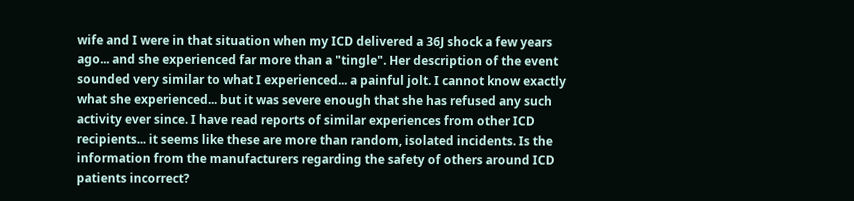wife and I were in that situation when my ICD delivered a 36J shock a few years ago... and she experienced far more than a "tingle". Her description of the event sounded very similar to what I experienced... a painful jolt. I cannot know exactly what she experienced... but it was severe enough that she has refused any such activity ever since. I have read reports of similar experiences from other ICD recipients... it seems like these are more than random, isolated incidents. Is the information from the manufacturers regarding the safety of others around ICD patients incorrect?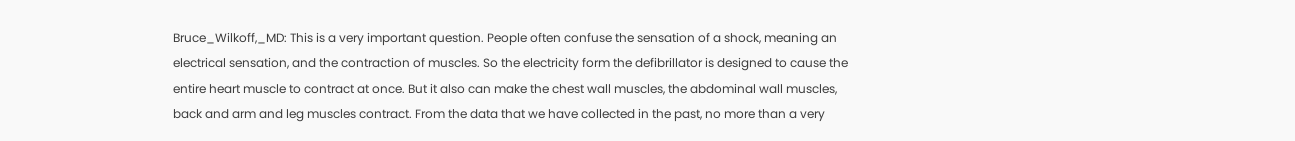Bruce_Wilkoff,_MD: This is a very important question. People often confuse the sensation of a shock, meaning an electrical sensation, and the contraction of muscles. So the electricity form the defibrillator is designed to cause the entire heart muscle to contract at once. But it also can make the chest wall muscles, the abdominal wall muscles, back and arm and leg muscles contract. From the data that we have collected in the past, no more than a very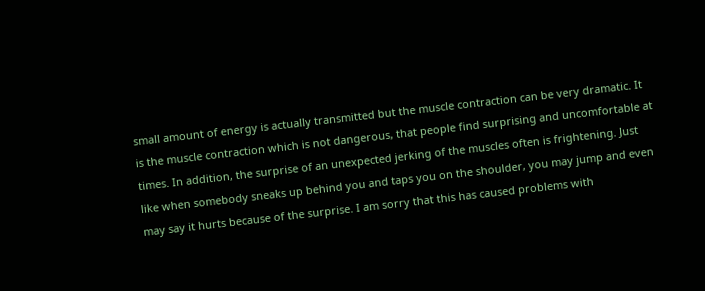small amount of energy is actually transmitted but the muscle contraction can be very dramatic. It is the muscle contraction which is not dangerous, that people find surprising and uncomfortable at times. In addition, the surprise of an unexpected jerking of the muscles often is frightening. Just like when somebody sneaks up behind you and taps you on the shoulder, you may jump and even may say it hurts because of the surprise. I am sorry that this has caused problems with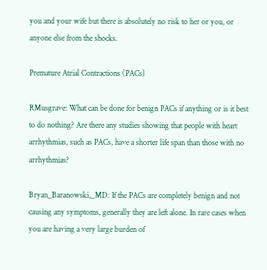you and your wife but there is absolutely no risk to her or you, or anyone else from the shocks.

Premature Atrial Contractions (PACs)

RMusgrave: What can be done for benign PACs if anything or is it best to do nothing? Are there any studies showing that people with heart arrhythmias, such as PACs, have a shorter life span than those with no arrhythmias?

Bryan_Baranowski,_MD: If the PACs are completely benign and not causing any symptoms, generally they are left alone. In rare cases when you are having a very large burden of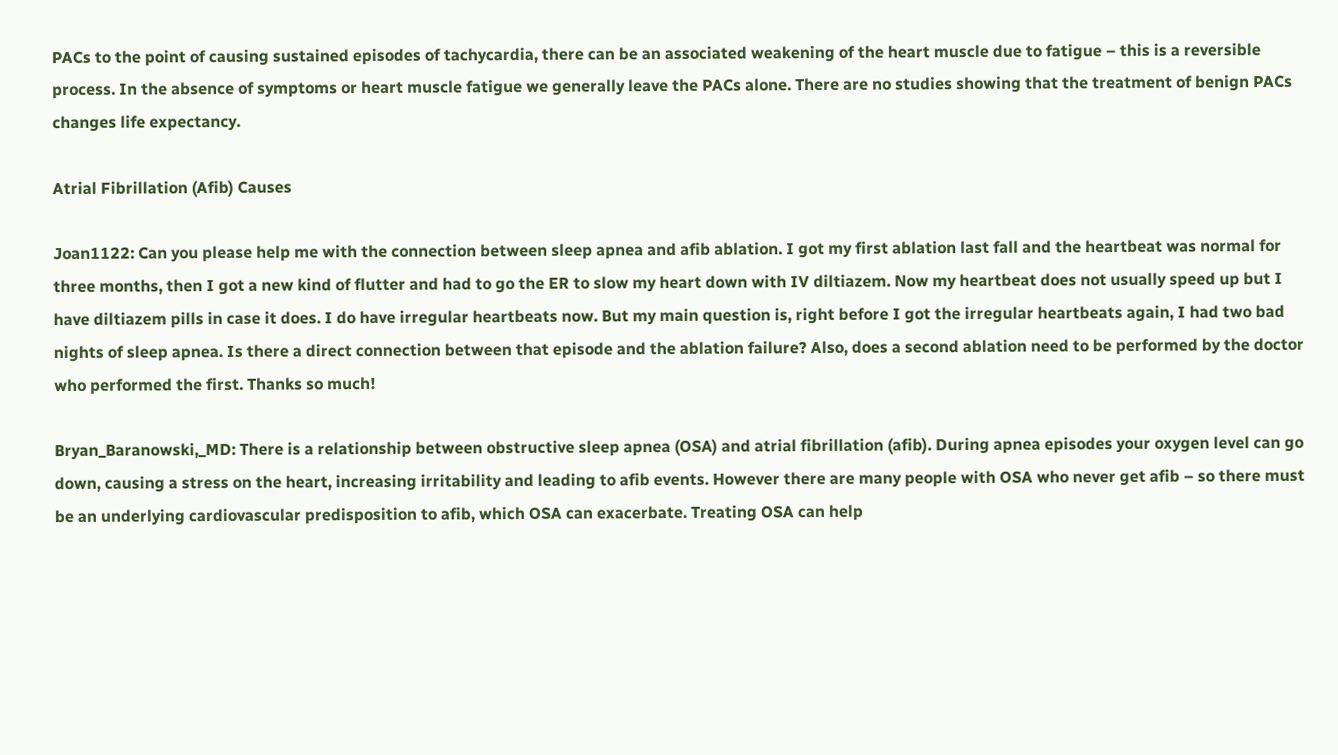PACs to the point of causing sustained episodes of tachycardia, there can be an associated weakening of the heart muscle due to fatigue – this is a reversible process. In the absence of symptoms or heart muscle fatigue we generally leave the PACs alone. There are no studies showing that the treatment of benign PACs changes life expectancy.

Atrial Fibrillation (Afib) Causes

Joan1122: Can you please help me with the connection between sleep apnea and afib ablation. I got my first ablation last fall and the heartbeat was normal for three months, then I got a new kind of flutter and had to go the ER to slow my heart down with IV diltiazem. Now my heartbeat does not usually speed up but I have diltiazem pills in case it does. I do have irregular heartbeats now. But my main question is, right before I got the irregular heartbeats again, I had two bad nights of sleep apnea. Is there a direct connection between that episode and the ablation failure? Also, does a second ablation need to be performed by the doctor who performed the first. Thanks so much!

Bryan_Baranowski,_MD: There is a relationship between obstructive sleep apnea (OSA) and atrial fibrillation (afib). During apnea episodes your oxygen level can go down, causing a stress on the heart, increasing irritability and leading to afib events. However there are many people with OSA who never get afib – so there must be an underlying cardiovascular predisposition to afib, which OSA can exacerbate. Treating OSA can help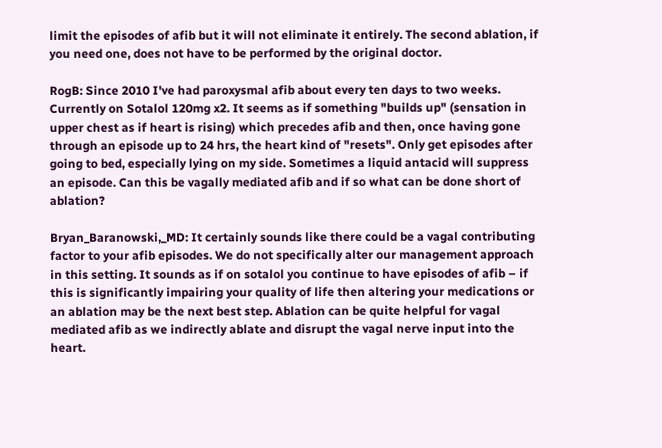limit the episodes of afib but it will not eliminate it entirely. The second ablation, if you need one, does not have to be performed by the original doctor.

RogB: Since 2010 I've had paroxysmal afib about every ten days to two weeks. Currently on Sotalol 120mg x2. It seems as if something "builds up" (sensation in upper chest as if heart is rising) which precedes afib and then, once having gone through an episode up to 24 hrs, the heart kind of "resets". Only get episodes after going to bed, especially lying on my side. Sometimes a liquid antacid will suppress an episode. Can this be vagally mediated afib and if so what can be done short of ablation?

Bryan_Baranowski,_MD: It certainly sounds like there could be a vagal contributing factor to your afib episodes. We do not specifically alter our management approach in this setting. It sounds as if on sotalol you continue to have episodes of afib – if this is significantly impairing your quality of life then altering your medications or an ablation may be the next best step. Ablation can be quite helpful for vagal mediated afib as we indirectly ablate and disrupt the vagal nerve input into the heart.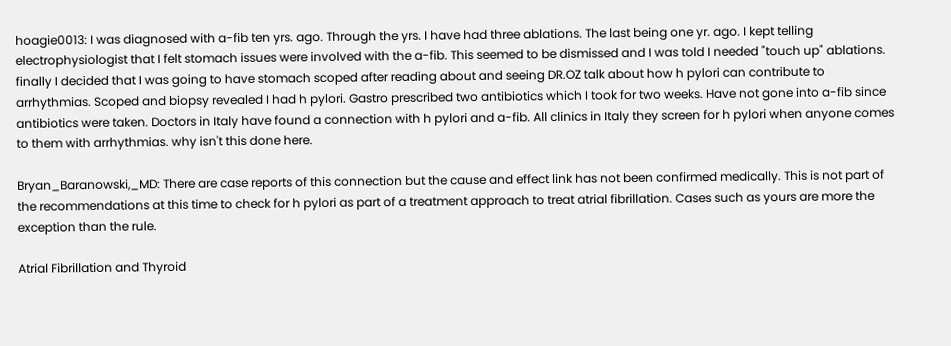hoagie0013: I was diagnosed with a-fib ten yrs. ago. Through the yrs. I have had three ablations. The last being one yr. ago. I kept telling electrophysiologist that I felt stomach issues were involved with the a-fib. This seemed to be dismissed and I was told I needed "touch up" ablations. finally I decided that I was going to have stomach scoped after reading about and seeing DR.OZ talk about how h pylori can contribute to arrhythmias. Scoped and biopsy revealed I had h pylori. Gastro prescribed two antibiotics which I took for two weeks. Have not gone into a-fib since antibiotics were taken. Doctors in Italy have found a connection with h pylori and a-fib. All clinics in Italy they screen for h pylori when anyone comes to them with arrhythmias. why isn't this done here.

Bryan_Baranowski,_MD: There are case reports of this connection but the cause and effect link has not been confirmed medically. This is not part of the recommendations at this time to check for h pylori as part of a treatment approach to treat atrial fibrillation. Cases such as yours are more the exception than the rule.

Atrial Fibrillation and Thyroid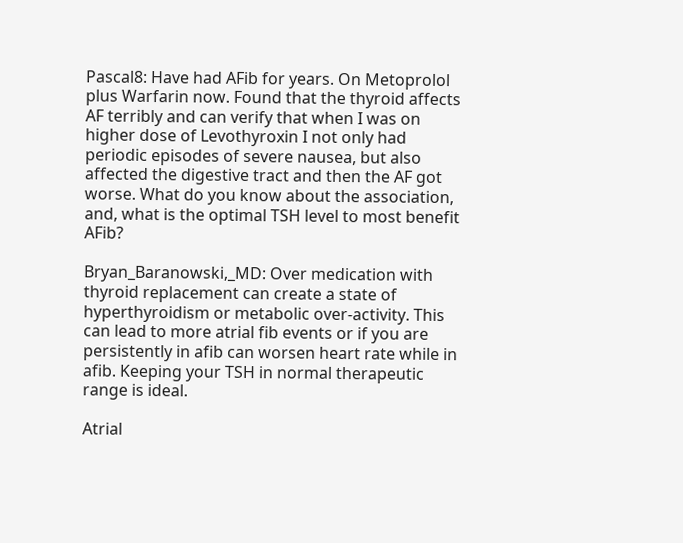Pascal8: Have had AFib for years. On Metoprolol plus Warfarin now. Found that the thyroid affects AF terribly and can verify that when I was on higher dose of Levothyroxin I not only had periodic episodes of severe nausea, but also affected the digestive tract and then the AF got worse. What do you know about the association, and, what is the optimal TSH level to most benefit AFib?

Bryan_Baranowski,_MD: Over medication with thyroid replacement can create a state of hyperthyroidism or metabolic over-activity. This can lead to more atrial fib events or if you are persistently in afib can worsen heart rate while in afib. Keeping your TSH in normal therapeutic range is ideal.

Atrial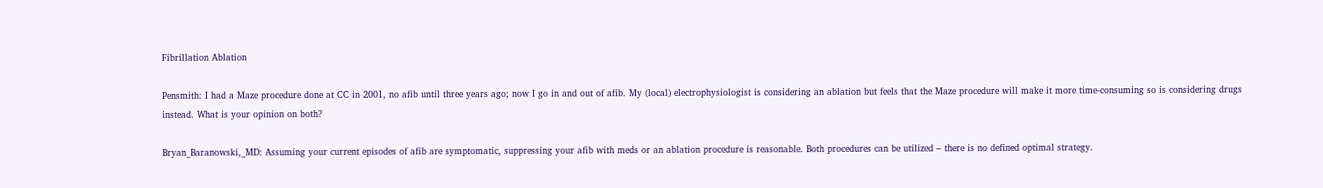Fibrillation Ablation

Pensmith: I had a Maze procedure done at CC in 2001, no afib until three years ago; now I go in and out of afib. My (local) electrophysiologist is considering an ablation but feels that the Maze procedure will make it more time-consuming so is considering drugs instead. What is your opinion on both?

Bryan_Baranowski,_MD: Assuming your current episodes of afib are symptomatic, suppressing your afib with meds or an ablation procedure is reasonable. Both procedures can be utilized – there is no defined optimal strategy.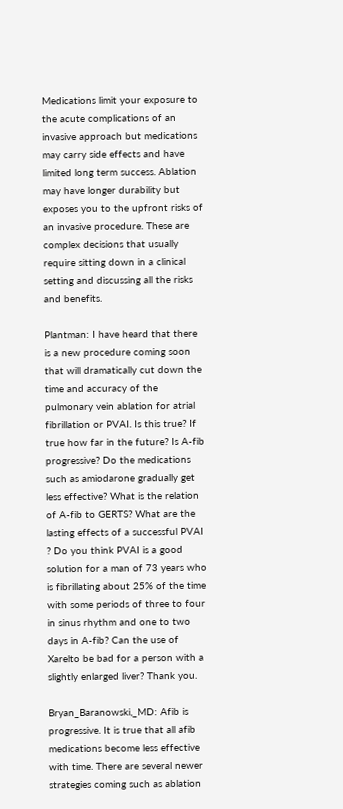Medications limit your exposure to the acute complications of an invasive approach but medications may carry side effects and have limited long term success. Ablation may have longer durability but exposes you to the upfront risks of an invasive procedure. These are complex decisions that usually require sitting down in a clinical setting and discussing all the risks and benefits.

Plantman: I have heard that there is a new procedure coming soon that will dramatically cut down the time and accuracy of the pulmonary vein ablation for atrial fibrillation or PVAI. Is this true? If true how far in the future? Is A-fib progressive? Do the medications such as amiodarone gradually get less effective? What is the relation of A-fib to GERTS? What are the lasting effects of a successful PVAI ? Do you think PVAI is a good solution for a man of 73 years who is fibrillating about 25% of the time with some periods of three to four in sinus rhythm and one to two days in A-fib? Can the use of Xarelto be bad for a person with a slightly enlarged liver? Thank you.

Bryan_Baranowski,_MD: Afib is progressive. It is true that all afib medications become less effective with time. There are several newer strategies coming such as ablation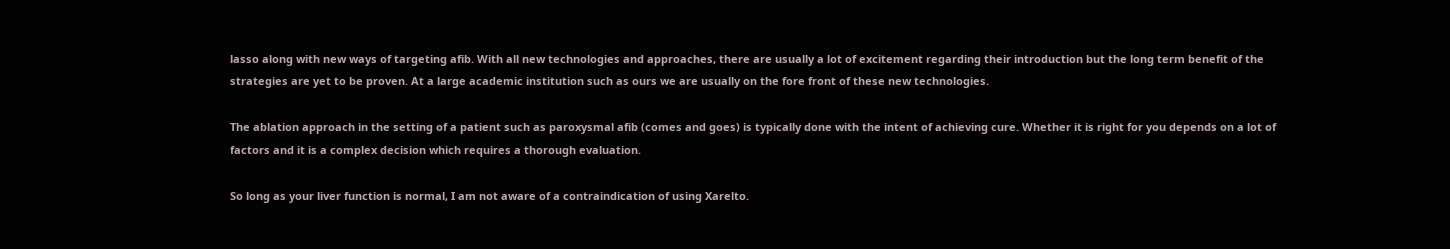lasso along with new ways of targeting afib. With all new technologies and approaches, there are usually a lot of excitement regarding their introduction but the long term benefit of the strategies are yet to be proven. At a large academic institution such as ours we are usually on the fore front of these new technologies.

The ablation approach in the setting of a patient such as paroxysmal afib (comes and goes) is typically done with the intent of achieving cure. Whether it is right for you depends on a lot of factors and it is a complex decision which requires a thorough evaluation.

So long as your liver function is normal, I am not aware of a contraindication of using Xarelto.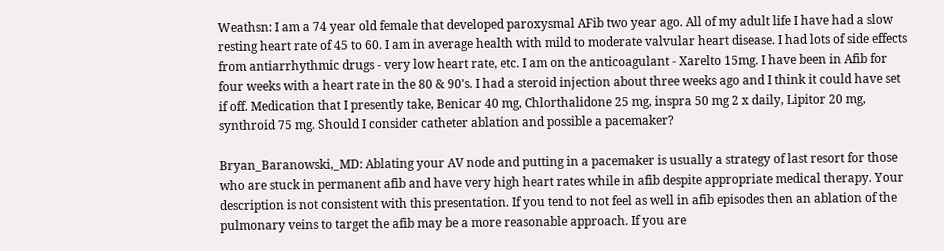Weathsn: I am a 74 year old female that developed paroxysmal AFib two year ago. All of my adult life I have had a slow resting heart rate of 45 to 60. I am in average health with mild to moderate valvular heart disease. I had lots of side effects from antiarrhythmic drugs - very low heart rate, etc. I am on the anticoagulant - Xarelto 15mg. I have been in Afib for four weeks with a heart rate in the 80 & 90's. I had a steroid injection about three weeks ago and I think it could have set if off. Medication that I presently take, Benicar 40 mg, Chlorthalidone 25 mg, inspra 50 mg 2 x daily, Lipitor 20 mg, synthroid 75 mg. Should I consider catheter ablation and possible a pacemaker?

Bryan_Baranowski,_MD: Ablating your AV node and putting in a pacemaker is usually a strategy of last resort for those who are stuck in permanent afib and have very high heart rates while in afib despite appropriate medical therapy. Your description is not consistent with this presentation. If you tend to not feel as well in afib episodes then an ablation of the pulmonary veins to target the afib may be a more reasonable approach. If you are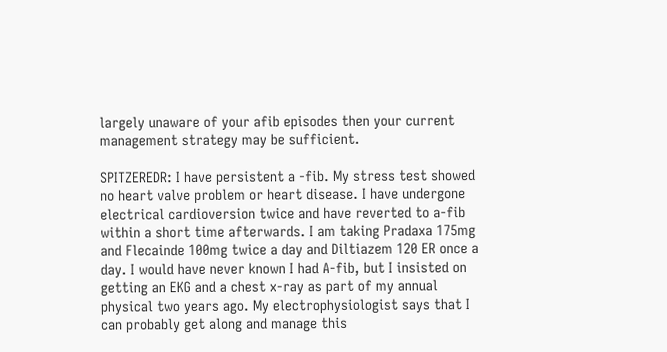largely unaware of your afib episodes then your current management strategy may be sufficient.

SPITZEREDR: I have persistent a -fib. My stress test showed no heart valve problem or heart disease. I have undergone electrical cardioversion twice and have reverted to a-fib within a short time afterwards. I am taking Pradaxa 175mg and Flecainde 100mg twice a day and Diltiazem 120 ER once a day. I would have never known I had A-fib, but I insisted on getting an EKG and a chest x-ray as part of my annual physical two years ago. My electrophysiologist says that I can probably get along and manage this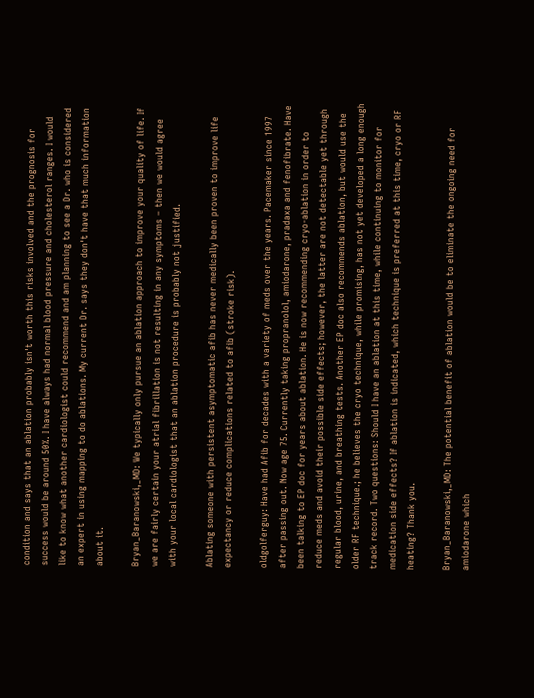condition and says that an ablation probably isn't worth this risks involved and the prognosis for success would be around 50%. I have always had normal blood pressure and cholesterol ranges. I would like to know what another cardiologist could recommend and am planning to see a Dr. who is considered an expert in using mapping to do ablations. My current Dr. says they don't have that much information about it.

Bryan_Baranowski,_MD: We typically only pursue an ablation approach to improve your quality of life. If we are fairly certain your atrial fibrillation is not resulting in any symptoms – then we would agree with your local cardiologist that an ablation procedure is probably not justified.

Ablating someone with persistent asymptomatic afib has never medically been proven to improve life expectancy or reduce complications related to afib (stroke risk).

oldgolferguy: Have had Afib for decades with a variety of meds over the years. Pacemaker since 1997 after passing out. Now age 75. Currently taking propranolol, amiodarone, pradaxa and fenofibrate. Have been talking to EP doc for years about ablation. He is now recommending cryo-ablation in order to reduce meds and avoid their possible side effects; however, the latter are not detectable yet through regular blood, urine, and breathing tests. Another EP doc also recommends ablation, but would use the older RF technique.; he believes the cryo technique, while promising, has not yet developed a long enough track record. Two questions: Should I have an ablation at this time, while continuing to monitor for medication side effects? If ablation is indicated, which technique is preferred at this time, cryo or RF heating? Thank you.

Bryan_Baranowski,_MD: The potential benefit of ablation would be to eliminate the ongoing need for amiodarone which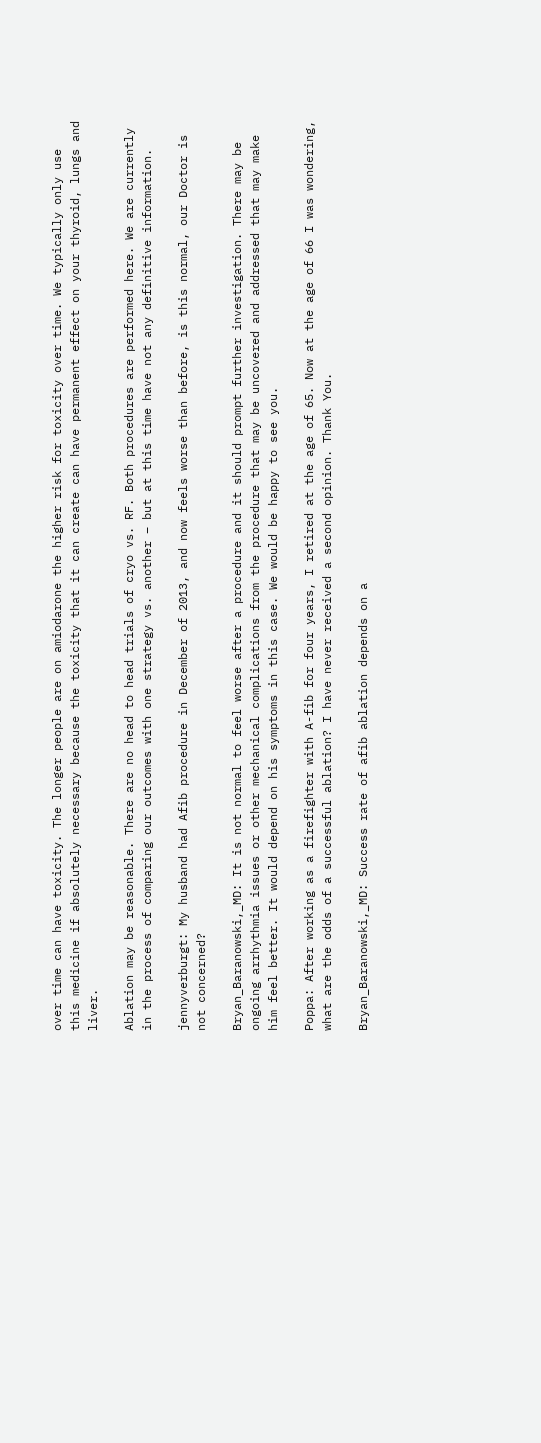over time can have toxicity. The longer people are on amiodarone the higher risk for toxicity over time. We typically only use this medicine if absolutely necessary because the toxicity that it can create can have permanent effect on your thyroid, lungs and liver.

Ablation may be reasonable. There are no head to head trials of cryo vs. RF. Both procedures are performed here. We are currently in the process of comparing our outcomes with one strategy vs. another – but at this time have not any definitive information.

jennyverburgt: My husband had Afib procedure in December of 2013, and now feels worse than before, is this normal, our Doctor is not concerned?

Bryan_Baranowski,_MD: It is not normal to feel worse after a procedure and it should prompt further investigation. There may be ongoing arrhythmia issues or other mechanical complications from the procedure that may be uncovered and addressed that may make him feel better. It would depend on his symptoms in this case. We would be happy to see you.

Poppa: After working as a firefighter with A-fib for four years, I retired at the age of 65. Now at the age of 66 I was wondering, what are the odds of a successful ablation? I have never received a second opinion. Thank You.

Bryan_Baranowski,_MD: Success rate of afib ablation depends on a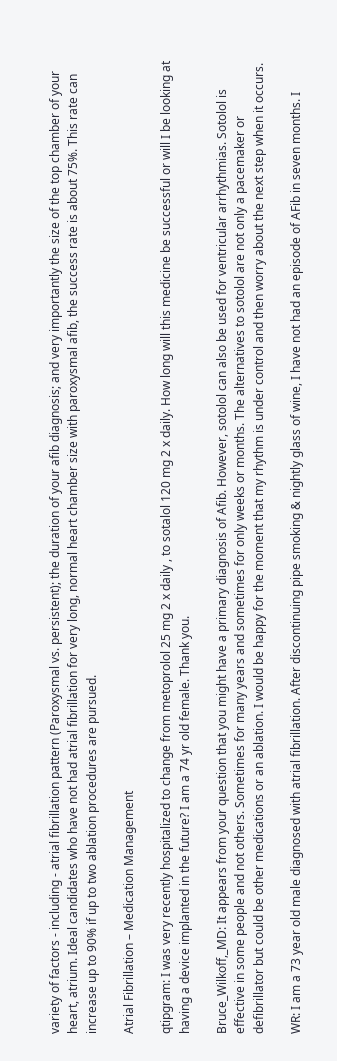variety of factors - including - atrial fibrillation pattern (Paroxysmal vs. persistent); the duration of your afib diagnosis; and very importantly the size of the top chamber of your heart, atrium. Ideal candidates who have not had atrial fibrillation for very long, normal heart chamber size with paroxysmal afib, the success rate is about 75%. This rate can increase up to 90% if up to two ablation procedures are pursued.

Atrial Fibrillation – Medication Management

qtipgram: I was very recently hospitalized to change from metoprolol 25 mg 2 x daily , to sotalol 120 mg 2 x daily. How long will this medicine be successful or will I be looking at having a device implanted in the future? I am a 74 yr old female. Thank you.

Bruce_Wilkoff,_MD: It appears from your question that you might have a primary diagnosis of Afib. However, sotolol can also be used for ventricular arrhythmias. Sotolol is effective in some people and not others. Sometimes for many years and sometimes for only weeks or months. The alternatives to sotolol are not only a pacemaker or defibrillator but could be other medications or an ablation. I would be happy for the moment that my rhythm is under control and then worry about the next step when it occurs.

WR: I am a 73 year old male diagnosed with atrial fibrillation. After discontinuing pipe smoking & nightly glass of wine, I have not had an episode of AFib in seven months. I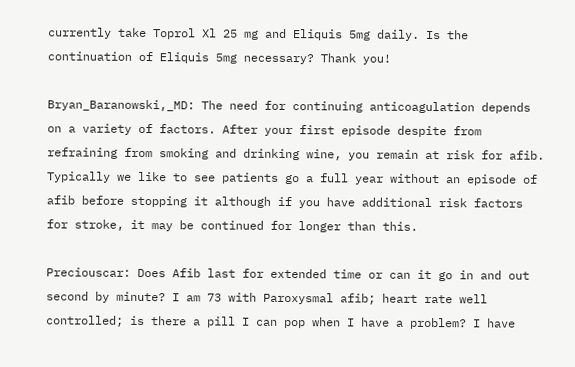currently take Toprol Xl 25 mg and Eliquis 5mg daily. Is the continuation of Eliquis 5mg necessary? Thank you!

Bryan_Baranowski,_MD: The need for continuing anticoagulation depends on a variety of factors. After your first episode despite from refraining from smoking and drinking wine, you remain at risk for afib. Typically we like to see patients go a full year without an episode of afib before stopping it although if you have additional risk factors for stroke, it may be continued for longer than this.

Preciouscar: Does Afib last for extended time or can it go in and out second by minute? I am 73 with Paroxysmal afib; heart rate well controlled; is there a pill I can pop when I have a problem? I have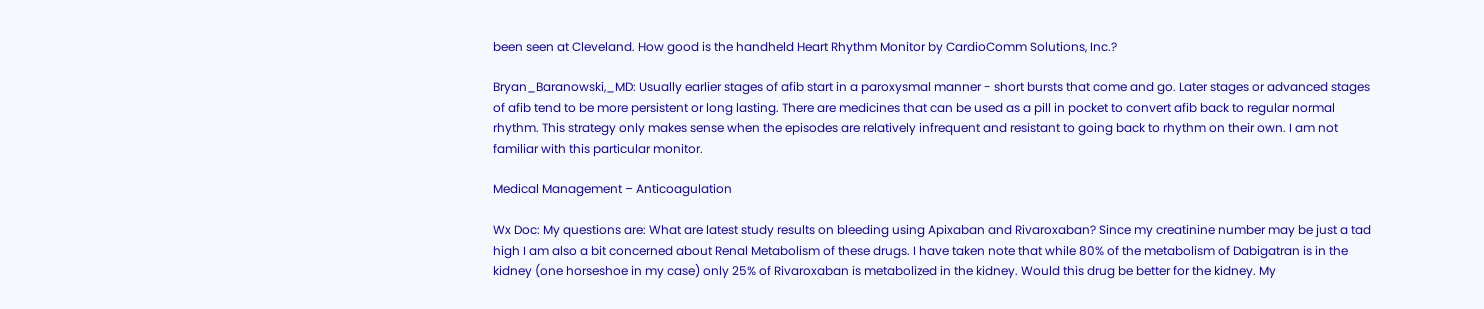been seen at Cleveland. How good is the handheld Heart Rhythm Monitor by CardioComm Solutions, Inc.?

Bryan_Baranowski,_MD: Usually earlier stages of afib start in a paroxysmal manner - short bursts that come and go. Later stages or advanced stages of afib tend to be more persistent or long lasting. There are medicines that can be used as a pill in pocket to convert afib back to regular normal rhythm. This strategy only makes sense when the episodes are relatively infrequent and resistant to going back to rhythm on their own. I am not familiar with this particular monitor.

Medical Management – Anticoagulation

Wx Doc: My questions are: What are latest study results on bleeding using Apixaban and Rivaroxaban? Since my creatinine number may be just a tad high I am also a bit concerned about Renal Metabolism of these drugs. I have taken note that while 80% of the metabolism of Dabigatran is in the kidney (one horseshoe in my case) only 25% of Rivaroxaban is metabolized in the kidney. Would this drug be better for the kidney. My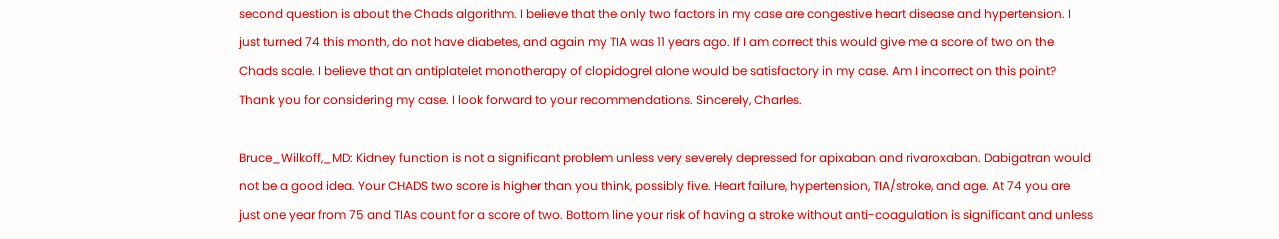second question is about the Chads algorithm. I believe that the only two factors in my case are congestive heart disease and hypertension. I just turned 74 this month, do not have diabetes, and again my TIA was 11 years ago. If I am correct this would give me a score of two on the Chads scale. I believe that an antiplatelet monotherapy of clopidogrel alone would be satisfactory in my case. Am I incorrect on this point? Thank you for considering my case. I look forward to your recommendations. Sincerely, Charles.

Bruce_Wilkoff,_MD: Kidney function is not a significant problem unless very severely depressed for apixaban and rivaroxaban. Dabigatran would not be a good idea. Your CHADS two score is higher than you think, possibly five. Heart failure, hypertension, TIA/stroke, and age. At 74 you are just one year from 75 and TIAs count for a score of two. Bottom line your risk of having a stroke without anti-coagulation is significant and unless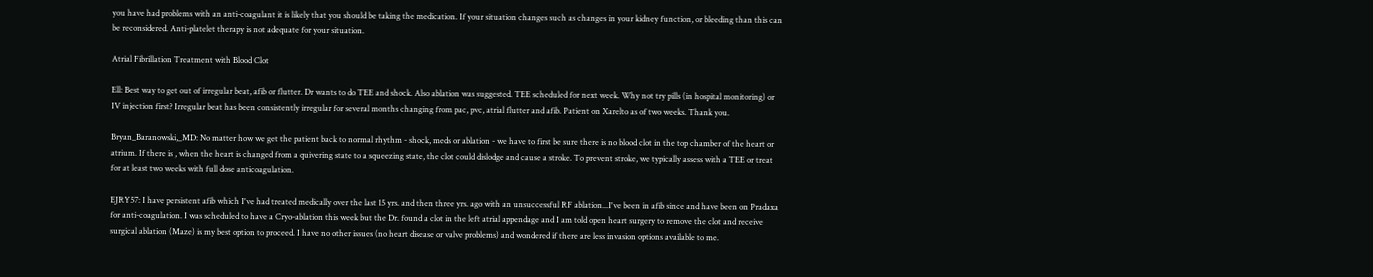you have had problems with an anti-coagulant it is likely that you should be taking the medication. If your situation changes such as changes in your kidney function, or bleeding than this can be reconsidered. Anti-platelet therapy is not adequate for your situation.

Atrial Fibrillation Treatment with Blood Clot

Ell: Best way to get out of irregular beat, afib or flutter. Dr wants to do TEE and shock. Also ablation was suggested. TEE scheduled for next week. Why not try pills (in hospital monitoring) or IV injection first? Irregular beat has been consistently irregular for several months changing from pac, pvc, atrial flutter and afib. Patient on Xarelto as of two weeks. Thank you.

Bryan_Baranowski,_MD: No matter how we get the patient back to normal rhythm - shock, meds or ablation - we have to first be sure there is no blood clot in the top chamber of the heart or atrium. If there is , when the heart is changed from a quivering state to a squeezing state, the clot could dislodge and cause a stroke. To prevent stroke, we typically assess with a TEE or treat for at least two weeks with full dose anticoagulation.

EJRY57: I have persistent afib which I've had treated medically over the last 15 yrs. and then three yrs. ago with an unsuccessful RF ablation...I've been in afib since and have been on Pradaxa for anti-coagulation. I was scheduled to have a Cryo-ablation this week but the Dr. found a clot in the left atrial appendage and I am told open heart surgery to remove the clot and receive surgical ablation (Maze) is my best option to proceed. I have no other issues (no heart disease or valve problems) and wondered if there are less invasion options available to me.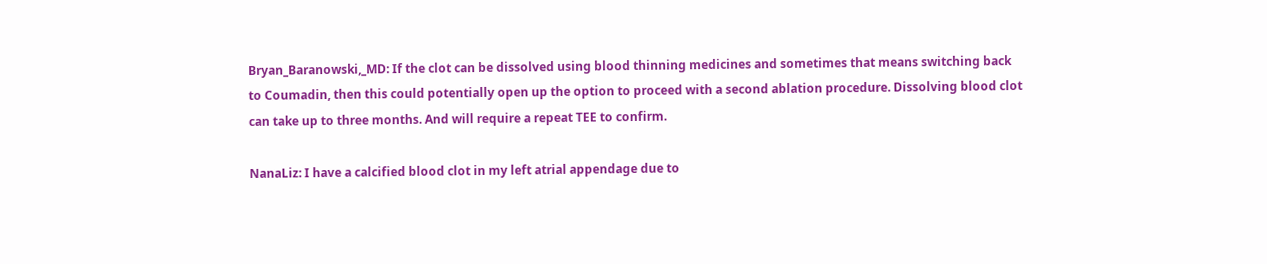Bryan_Baranowski,_MD: If the clot can be dissolved using blood thinning medicines and sometimes that means switching back to Coumadin, then this could potentially open up the option to proceed with a second ablation procedure. Dissolving blood clot can take up to three months. And will require a repeat TEE to confirm.

NanaLiz: I have a calcified blood clot in my left atrial appendage due to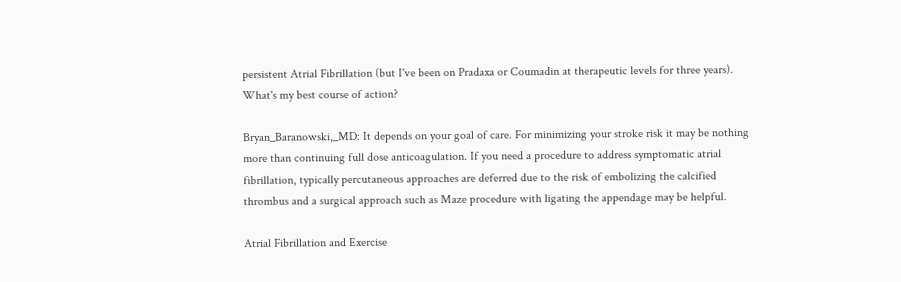persistent Atrial Fibrillation (but I've been on Pradaxa or Coumadin at therapeutic levels for three years). What's my best course of action?

Bryan_Baranowski,_MD: It depends on your goal of care. For minimizing your stroke risk it may be nothing more than continuing full dose anticoagulation. If you need a procedure to address symptomatic atrial fibrillation, typically percutaneous approaches are deferred due to the risk of embolizing the calcified thrombus and a surgical approach such as Maze procedure with ligating the appendage may be helpful.

Atrial Fibrillation and Exercise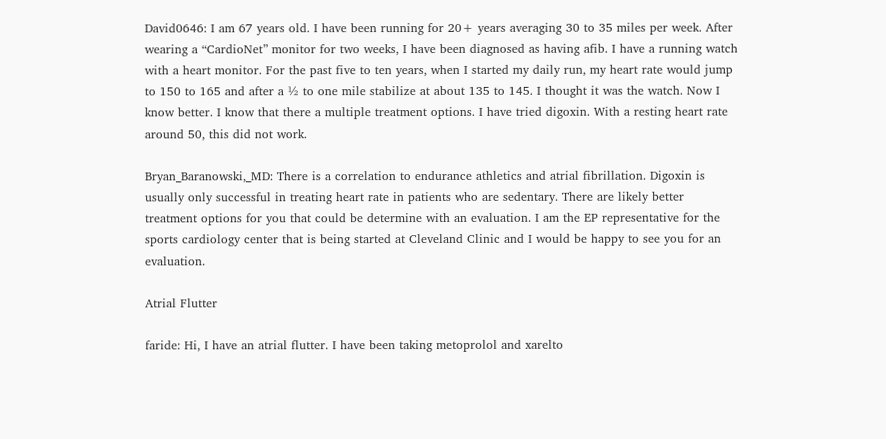David0646: I am 67 years old. I have been running for 20+ years averaging 30 to 35 miles per week. After wearing a “CardioNet” monitor for two weeks, I have been diagnosed as having afib. I have a running watch with a heart monitor. For the past five to ten years, when I started my daily run, my heart rate would jump to 150 to 165 and after a ½ to one mile stabilize at about 135 to 145. I thought it was the watch. Now I know better. I know that there a multiple treatment options. I have tried digoxin. With a resting heart rate around 50, this did not work.

Bryan_Baranowski,_MD: There is a correlation to endurance athletics and atrial fibrillation. Digoxin is usually only successful in treating heart rate in patients who are sedentary. There are likely better treatment options for you that could be determine with an evaluation. I am the EP representative for the sports cardiology center that is being started at Cleveland Clinic and I would be happy to see you for an evaluation.

Atrial Flutter

faride: Hi, I have an atrial flutter. I have been taking metoprolol and xarelto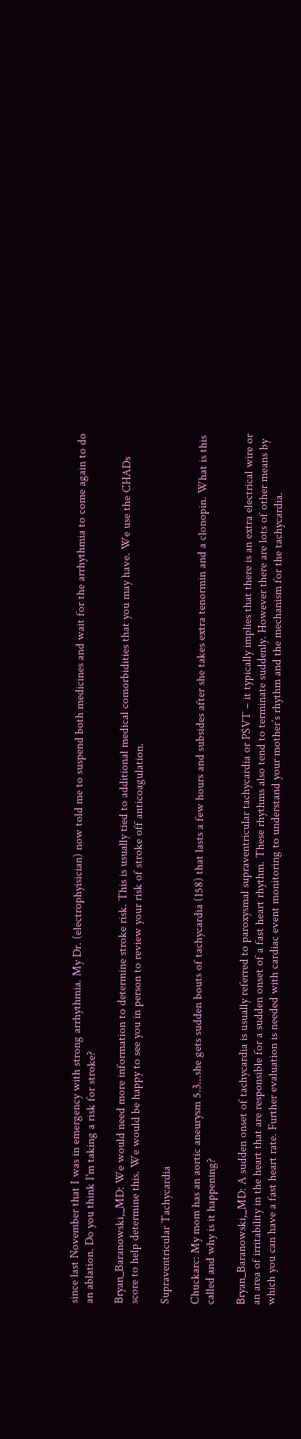since last November that I was in emergency with strong arrhythmia. My Dr. (electrophyisician) now told me to suspend both medicines and wait for the arrhythmia to come again to do an ablation. Do you think I'm taking a risk for stroke?

Bryan_Baranowski,_MD: We would need more information to determine stroke risk. This is usually tied to additional medical comorbidities that you may have. We use the CHADs score to help determine this. We would be happy to see you in person to review your risk of stroke off anticoagulation.

Supraventricular Tachycardia

Chuckarc: My mom has an aortic aneurysm 5.3...she gets sudden bouts of tachycardia (158) that lasts a few hours and subsides after she takes extra tenormin and a clonopin. What is this called and why is it happening?

Bryan_Baranowski,_MD: A sudden onset of tachycardia is usually referred to paroxysmal supraventricular tachycardia or PSVT – it typically implies that there is an extra electrical wire or an area of irritability in the heart that are responsible for a sudden onset of a fast heart rhythm. These rhythms also tend to terminate suddenly. However there are lots of other means by which you can have a fast heart rate. Further evaluation is needed with cardiac event monitoring to understand your mother’s rhythm and the mechanism for the tachycardia.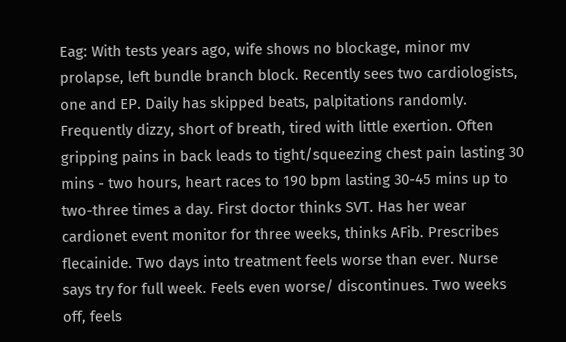Eag: With tests years ago, wife shows no blockage, minor mv prolapse, left bundle branch block. Recently sees two cardiologists, one and EP. Daily has skipped beats, palpitations randomly. Frequently dizzy, short of breath, tired with little exertion. Often gripping pains in back leads to tight/squeezing chest pain lasting 30 mins - two hours, heart races to 190 bpm lasting 30-45 mins up to two-three times a day. First doctor thinks SVT. Has her wear cardionet event monitor for three weeks, thinks AFib. Prescribes flecainide. Two days into treatment feels worse than ever. Nurse says try for full week. Feels even worse/ discontinues. Two weeks off, feels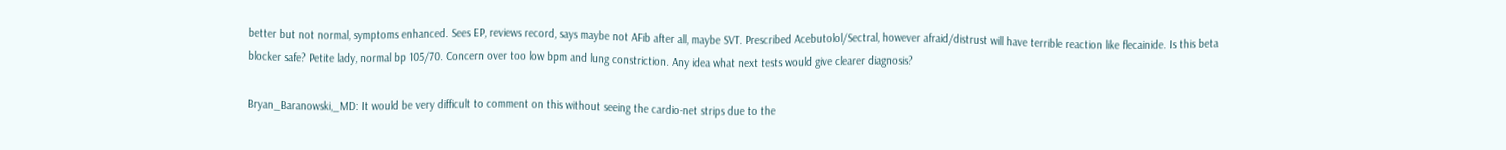better but not normal, symptoms enhanced. Sees EP, reviews record, says maybe not AFib after all, maybe SVT. Prescribed Acebutolol/Sectral, however afraid/distrust will have terrible reaction like flecainide. Is this beta blocker safe? Petite lady, normal bp 105/70. Concern over too low bpm and lung constriction. Any idea what next tests would give clearer diagnosis?

Bryan_Baranowski,_MD: It would be very difficult to comment on this without seeing the cardio-net strips due to the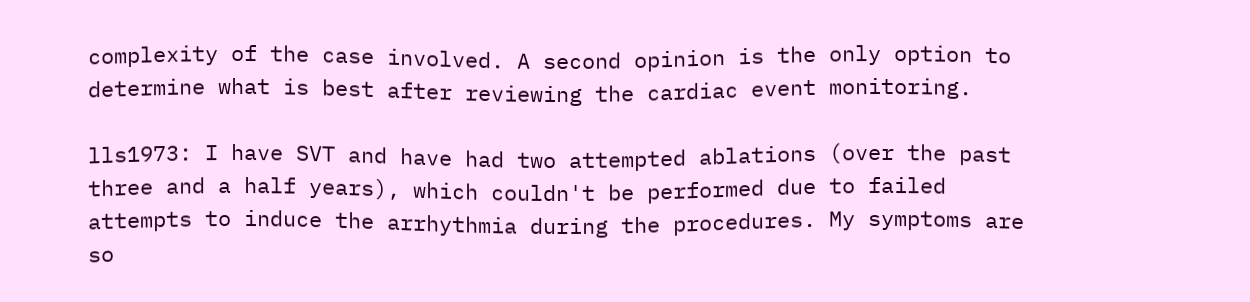complexity of the case involved. A second opinion is the only option to determine what is best after reviewing the cardiac event monitoring.

lls1973: I have SVT and have had two attempted ablations (over the past three and a half years), which couldn't be performed due to failed attempts to induce the arrhythmia during the procedures. My symptoms are so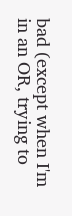bad (except when I'm in an OR, trying to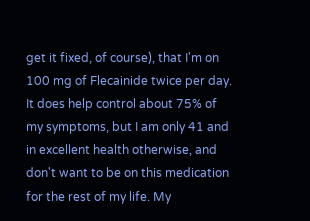get it fixed, of course), that I'm on 100 mg of Flecainide twice per day. It does help control about 75% of my symptoms, but I am only 41 and in excellent health otherwise, and don't want to be on this medication for the rest of my life. My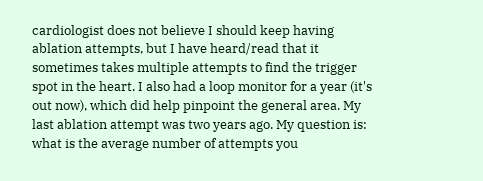cardiologist does not believe I should keep having ablation attempts, but I have heard/read that it sometimes takes multiple attempts to find the trigger spot in the heart. I also had a loop monitor for a year (it's out now), which did help pinpoint the general area. My last ablation attempt was two years ago. My question is: what is the average number of attempts you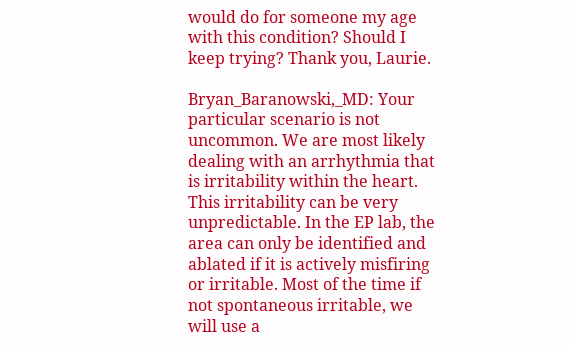would do for someone my age with this condition? Should I keep trying? Thank you, Laurie.

Bryan_Baranowski,_MD: Your particular scenario is not uncommon. We are most likely dealing with an arrhythmia that is irritability within the heart. This irritability can be very unpredictable. In the EP lab, the area can only be identified and ablated if it is actively misfiring or irritable. Most of the time if not spontaneous irritable, we will use a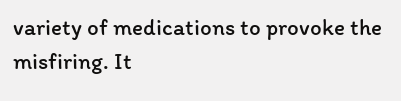variety of medications to provoke the misfiring. It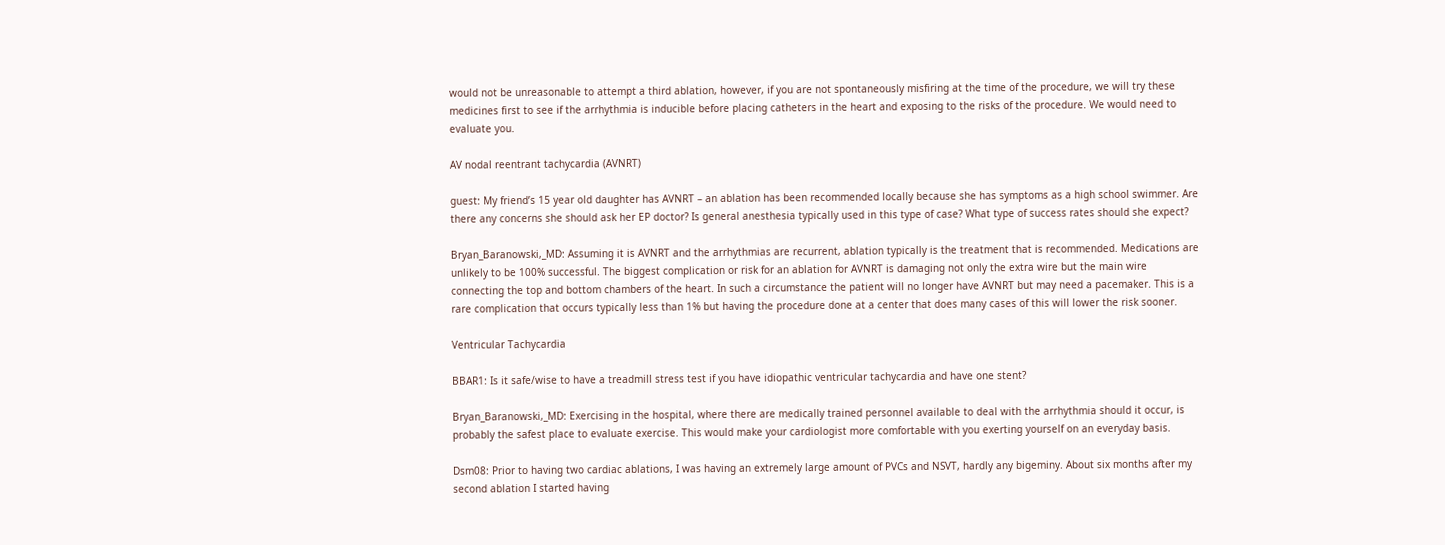would not be unreasonable to attempt a third ablation, however, if you are not spontaneously misfiring at the time of the procedure, we will try these medicines first to see if the arrhythmia is inducible before placing catheters in the heart and exposing to the risks of the procedure. We would need to evaluate you.

AV nodal reentrant tachycardia (AVNRT)

guest: My friend’s 15 year old daughter has AVNRT – an ablation has been recommended locally because she has symptoms as a high school swimmer. Are there any concerns she should ask her EP doctor? Is general anesthesia typically used in this type of case? What type of success rates should she expect?

Bryan_Baranowski,_MD: Assuming it is AVNRT and the arrhythmias are recurrent, ablation typically is the treatment that is recommended. Medications are unlikely to be 100% successful. The biggest complication or risk for an ablation for AVNRT is damaging not only the extra wire but the main wire connecting the top and bottom chambers of the heart. In such a circumstance the patient will no longer have AVNRT but may need a pacemaker. This is a rare complication that occurs typically less than 1% but having the procedure done at a center that does many cases of this will lower the risk sooner.

Ventricular Tachycardia

BBAR1: Is it safe/wise to have a treadmill stress test if you have idiopathic ventricular tachycardia and have one stent?

Bryan_Baranowski,_MD: Exercising in the hospital, where there are medically trained personnel available to deal with the arrhythmia should it occur, is probably the safest place to evaluate exercise. This would make your cardiologist more comfortable with you exerting yourself on an everyday basis.

Dsm08: Prior to having two cardiac ablations, I was having an extremely large amount of PVCs and NSVT, hardly any bigeminy. About six months after my second ablation I started having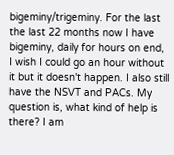bigeminy/trigeminy. For the last the last 22 months now I have bigeminy, daily for hours on end, I wish I could go an hour without it but it doesn't happen. I also still have the NSVT and PACs. My question is, what kind of help is there? I am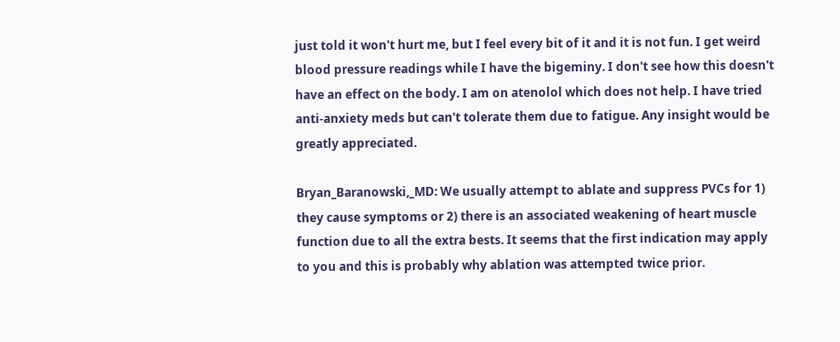just told it won't hurt me, but I feel every bit of it and it is not fun. I get weird blood pressure readings while I have the bigeminy. I don't see how this doesn't have an effect on the body. I am on atenolol which does not help. I have tried anti-anxiety meds but can't tolerate them due to fatigue. Any insight would be greatly appreciated.

Bryan_Baranowski,_MD: We usually attempt to ablate and suppress PVCs for 1) they cause symptoms or 2) there is an associated weakening of heart muscle function due to all the extra bests. It seems that the first indication may apply to you and this is probably why ablation was attempted twice prior.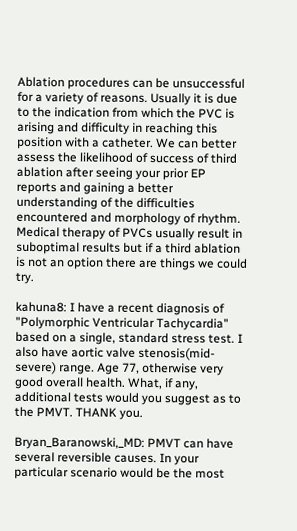Ablation procedures can be unsuccessful for a variety of reasons. Usually it is due to the indication from which the PVC is arising and difficulty in reaching this position with a catheter. We can better assess the likelihood of success of third ablation after seeing your prior EP reports and gaining a better understanding of the difficulties encountered and morphology of rhythm. Medical therapy of PVCs usually result in suboptimal results but if a third ablation is not an option there are things we could try.

kahuna8: I have a recent diagnosis of "Polymorphic Ventricular Tachycardia" based on a single, standard stress test. I also have aortic valve stenosis(mid-severe) range. Age 77, otherwise very good overall health. What, if any, additional tests would you suggest as to the PMVT. THANK you.

Bryan_Baranowski,_MD: PMVT can have several reversible causes. In your particular scenario would be the most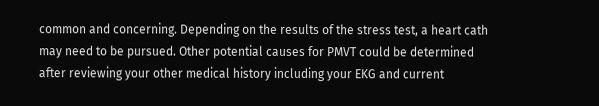common and concerning. Depending on the results of the stress test, a heart cath may need to be pursued. Other potential causes for PMVT could be determined after reviewing your other medical history including your EKG and current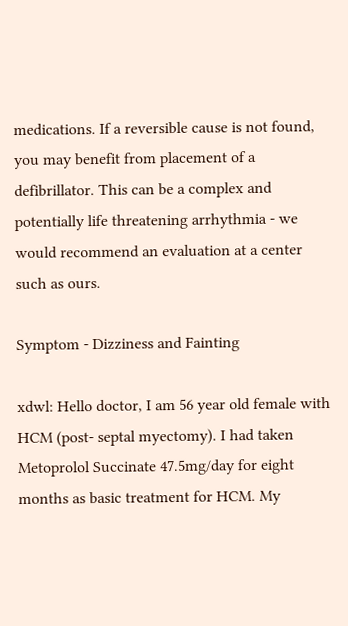medications. If a reversible cause is not found, you may benefit from placement of a defibrillator. This can be a complex and potentially life threatening arrhythmia - we would recommend an evaluation at a center such as ours.

Symptom - Dizziness and Fainting

xdwl: Hello doctor, I am 56 year old female with HCM (post- septal myectomy). I had taken Metoprolol Succinate 47.5mg/day for eight months as basic treatment for HCM. My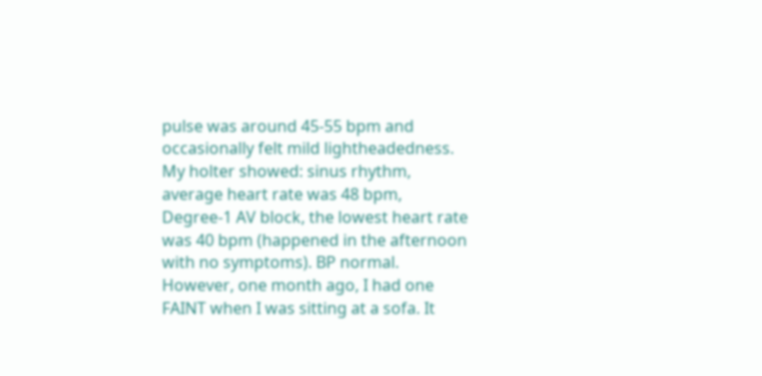pulse was around 45-55 bpm and occasionally felt mild lightheadedness. My holter showed: sinus rhythm, average heart rate was 48 bpm, Degree-1 AV block, the lowest heart rate was 40 bpm (happened in the afternoon with no symptoms). BP normal. However, one month ago, I had one FAINT when I was sitting at a sofa. It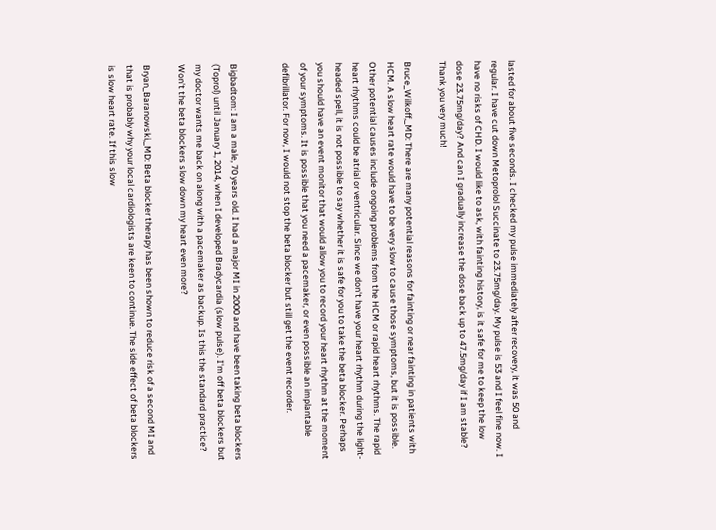lasted for about five seconds. I checked my pulse immediately after recovery, it was 50 and regular. I have cut down Metoprolol Succinate to 23.75mg/day. My pulse is 53 and I feel fine now. I have no risks of CHD. I would like to ask, with fainting history, is it safe for me to keep the low dose 23.75mg/day? And can I gradually increase the dose back up to 47.5mg/day if I am stable? Thank you very much!

Bruce_Wilkoff,_MD: There are many potential reasons for fainting or near fainting in patients with HCM. A slow heart rate would have to be very slow to cause those symptoms, but it is possible. Other potential causes include ongoing problems from the HCM or rapid heart rhythms. The rapid heart rhythms could be atrial or ventricular. Since we don't have your heart rhythm during the light-headed spell, it is not possible to say whether it is safe for you to take the beta blocker. Perhaps you should have an event monitor that would allow you to record your heart rhythm at the moment of your symptoms. It is possible that you need a pacemaker, or even possible an implantable defibrillator. For now, I would not stop the beta blocker but still get the event recorder.


Bigbadtom: I am a male, 70 years old. I had a major MI in 2000 and have been taking beta blockers (Toprol) until January 1, 2014, when I developed Bradycardia (slow pulse). I'm off beta blockers but my doctor wants me back on along with a pacemaker as backup. Is this the standard practice? Won't the beta blockers slow down my heart even more?

Bryan_Baranowski,_MD: Beta blocker therapy has been shown to reduce risk of a second MI and that is probably why your local cardiologists are keen to continue. The side effect of beta blockers is slow heart rate. If this slow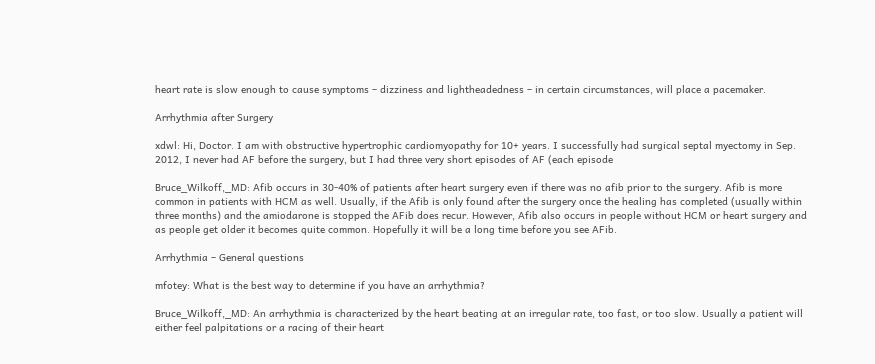heart rate is slow enough to cause symptoms – dizziness and lightheadedness – in certain circumstances, will place a pacemaker.

Arrhythmia after Surgery

xdwl: Hi, Doctor. I am with obstructive hypertrophic cardiomyopathy for 10+ years. I successfully had surgical septal myectomy in Sep. 2012, I never had AF before the surgery, but I had three very short episodes of AF (each episode

Bruce_Wilkoff,_MD: Afib occurs in 30-40% of patients after heart surgery even if there was no afib prior to the surgery. Afib is more common in patients with HCM as well. Usually, if the Afib is only found after the surgery once the healing has completed (usually within three months) and the amiodarone is stopped the AFib does recur. However, Afib also occurs in people without HCM or heart surgery and as people get older it becomes quite common. Hopefully it will be a long time before you see AFib.

Arrhythmia – General questions

mfotey: What is the best way to determine if you have an arrhythmia?

Bruce_Wilkoff,_MD: An arrhythmia is characterized by the heart beating at an irregular rate, too fast, or too slow. Usually a patient will either feel palpitations or a racing of their heart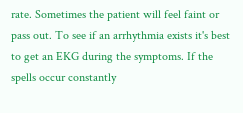rate. Sometimes the patient will feel faint or pass out. To see if an arrhythmia exists it's best to get an EKG during the symptoms. If the spells occur constantly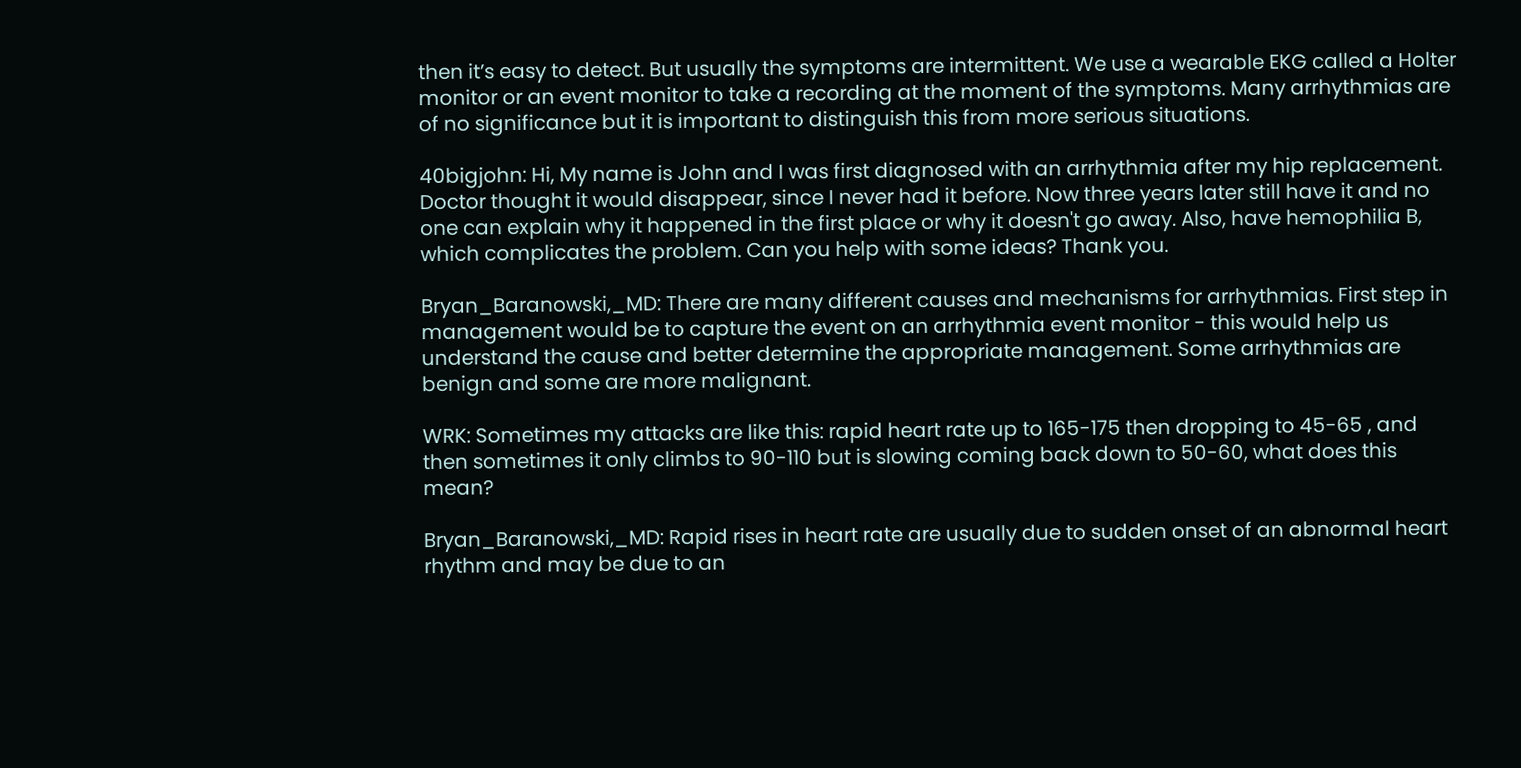then it’s easy to detect. But usually the symptoms are intermittent. We use a wearable EKG called a Holter monitor or an event monitor to take a recording at the moment of the symptoms. Many arrhythmias are of no significance but it is important to distinguish this from more serious situations.

40bigjohn: Hi, My name is John and I was first diagnosed with an arrhythmia after my hip replacement. Doctor thought it would disappear, since I never had it before. Now three years later still have it and no one can explain why it happened in the first place or why it doesn't go away. Also, have hemophilia B, which complicates the problem. Can you help with some ideas? Thank you.

Bryan_Baranowski,_MD: There are many different causes and mechanisms for arrhythmias. First step in management would be to capture the event on an arrhythmia event monitor - this would help us understand the cause and better determine the appropriate management. Some arrhythmias are benign and some are more malignant.

WRK: Sometimes my attacks are like this: rapid heart rate up to 165-175 then dropping to 45-65 , and then sometimes it only climbs to 90-110 but is slowing coming back down to 50-60, what does this mean?

Bryan_Baranowski,_MD: Rapid rises in heart rate are usually due to sudden onset of an abnormal heart rhythm and may be due to an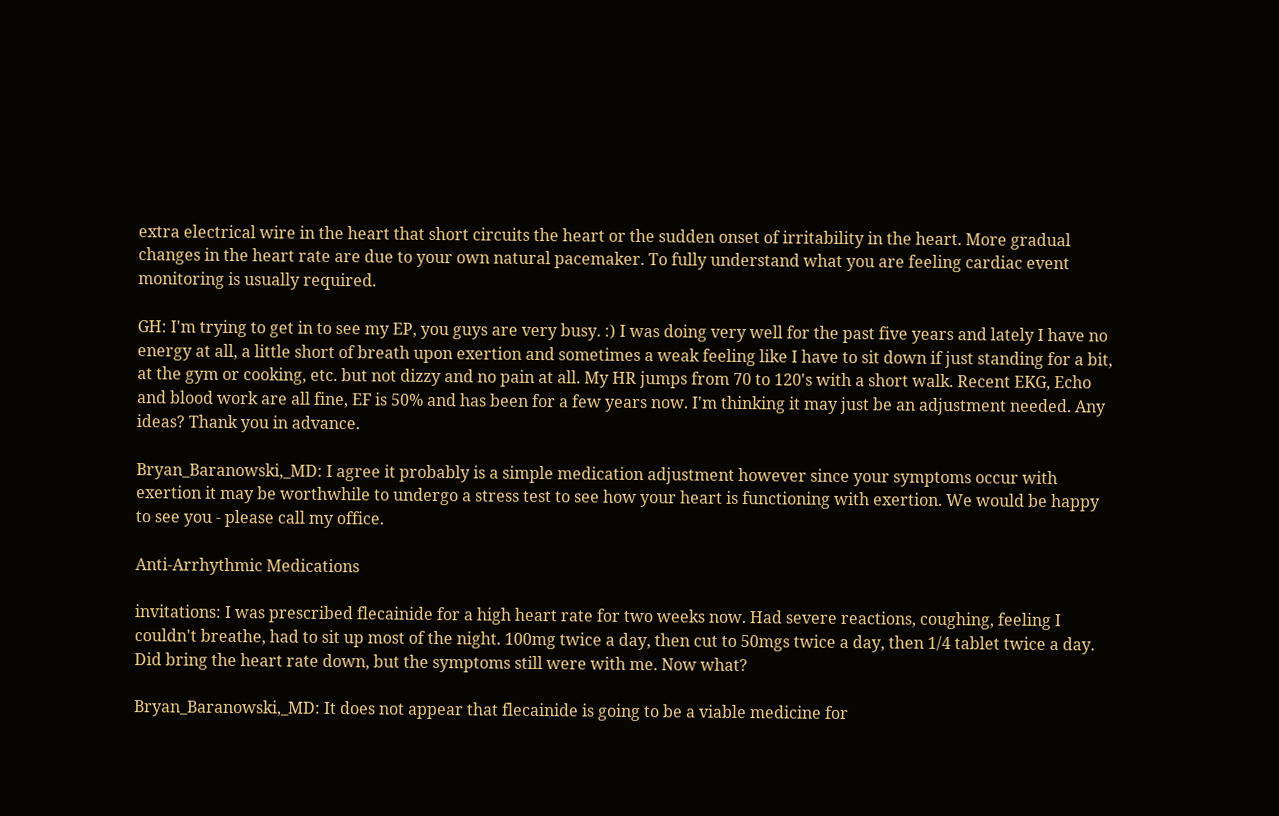extra electrical wire in the heart that short circuits the heart or the sudden onset of irritability in the heart. More gradual changes in the heart rate are due to your own natural pacemaker. To fully understand what you are feeling cardiac event monitoring is usually required.

GH: I'm trying to get in to see my EP, you guys are very busy. :) I was doing very well for the past five years and lately I have no energy at all, a little short of breath upon exertion and sometimes a weak feeling like I have to sit down if just standing for a bit, at the gym or cooking, etc. but not dizzy and no pain at all. My HR jumps from 70 to 120's with a short walk. Recent EKG, Echo and blood work are all fine, EF is 50% and has been for a few years now. I'm thinking it may just be an adjustment needed. Any ideas? Thank you in advance.

Bryan_Baranowski,_MD: I agree it probably is a simple medication adjustment however since your symptoms occur with exertion it may be worthwhile to undergo a stress test to see how your heart is functioning with exertion. We would be happy to see you - please call my office.

Anti-Arrhythmic Medications

invitations: I was prescribed flecainide for a high heart rate for two weeks now. Had severe reactions, coughing, feeling I couldn't breathe, had to sit up most of the night. 100mg twice a day, then cut to 50mgs twice a day, then 1/4 tablet twice a day. Did bring the heart rate down, but the symptoms still were with me. Now what?

Bryan_Baranowski,_MD: It does not appear that flecainide is going to be a viable medicine for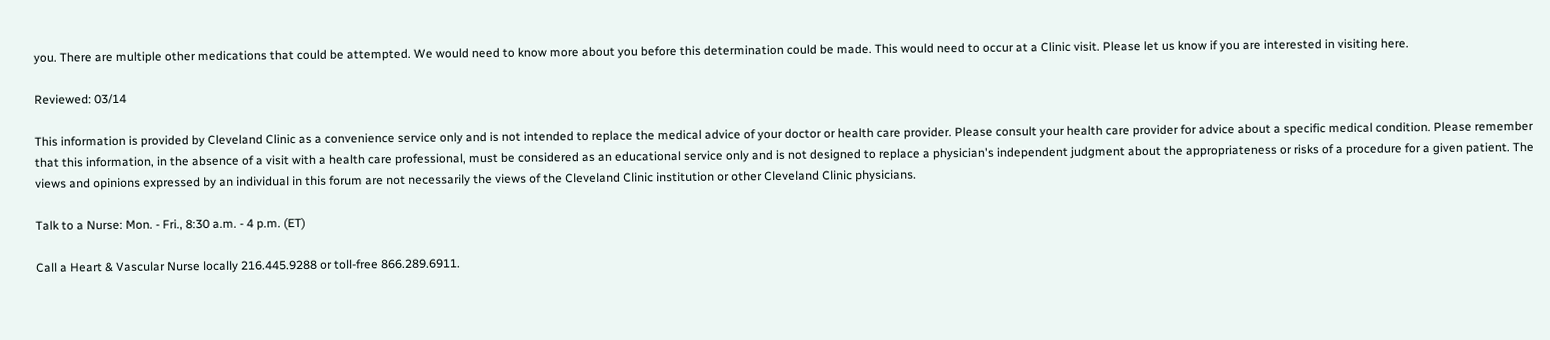you. There are multiple other medications that could be attempted. We would need to know more about you before this determination could be made. This would need to occur at a Clinic visit. Please let us know if you are interested in visiting here.

Reviewed: 03/14

This information is provided by Cleveland Clinic as a convenience service only and is not intended to replace the medical advice of your doctor or health care provider. Please consult your health care provider for advice about a specific medical condition. Please remember that this information, in the absence of a visit with a health care professional, must be considered as an educational service only and is not designed to replace a physician's independent judgment about the appropriateness or risks of a procedure for a given patient. The views and opinions expressed by an individual in this forum are not necessarily the views of the Cleveland Clinic institution or other Cleveland Clinic physicians.

Talk to a Nurse: Mon. - Fri., 8:30 a.m. - 4 p.m. (ET)

Call a Heart & Vascular Nurse locally 216.445.9288 or toll-free 866.289.6911.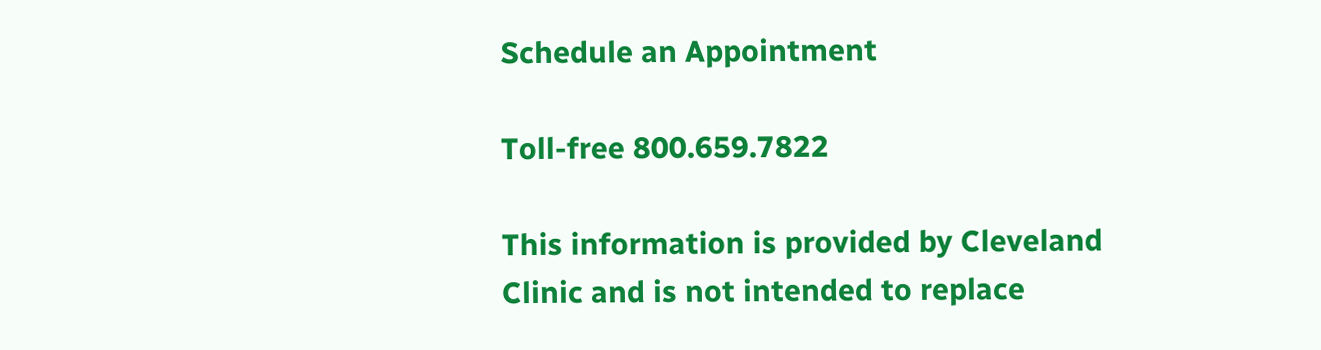Schedule an Appointment

Toll-free 800.659.7822

This information is provided by Cleveland Clinic and is not intended to replace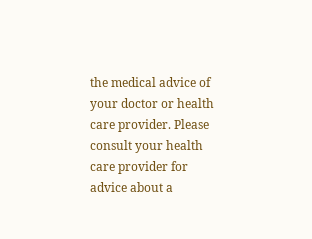the medical advice of your doctor or health care provider. Please consult your health care provider for advice about a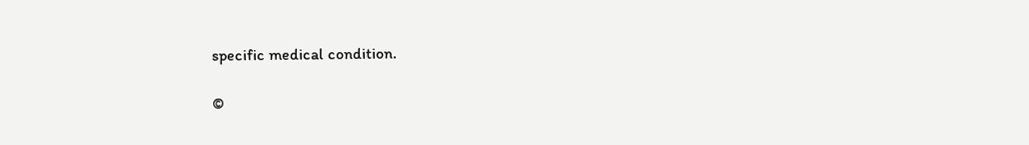specific medical condition.

©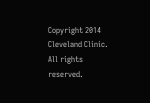Copyright 2014 Cleveland Clinic. All rights reserved.